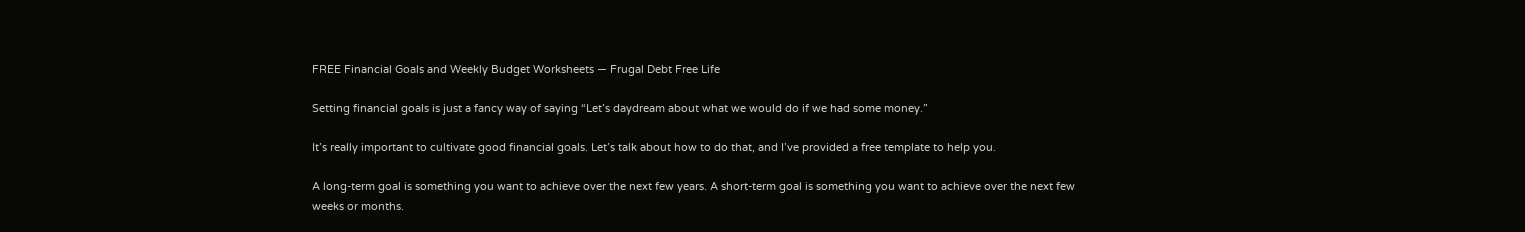FREE Financial Goals and Weekly Budget Worksheets — Frugal Debt Free Life

Setting financial goals is just a fancy way of saying “Let’s daydream about what we would do if we had some money.”

It’s really important to cultivate good financial goals. Let’s talk about how to do that, and I’ve provided a free template to help you.

A long-term goal is something you want to achieve over the next few years. A short-term goal is something you want to achieve over the next few weeks or months.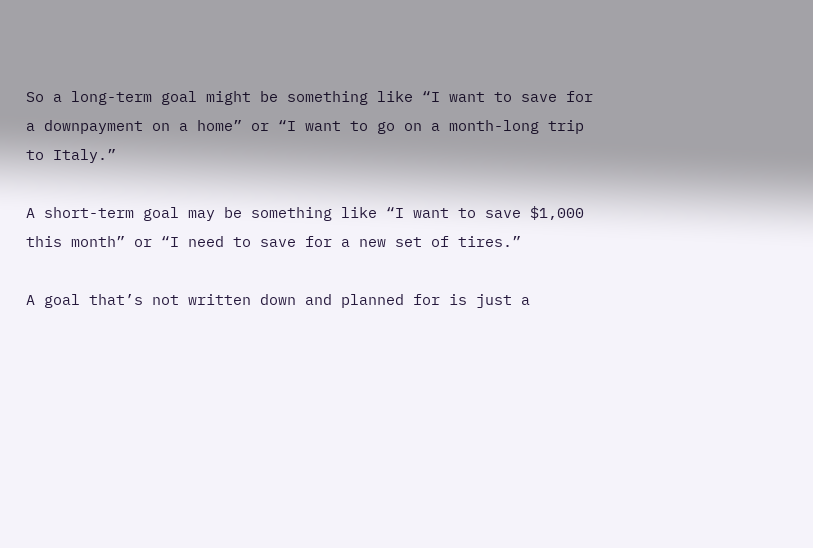So a long-term goal might be something like “I want to save for a downpayment on a home” or “I want to go on a month-long trip to Italy.”

A short-term goal may be something like “I want to save $1,000 this month” or “I need to save for a new set of tires.”

A goal that’s not written down and planned for is just a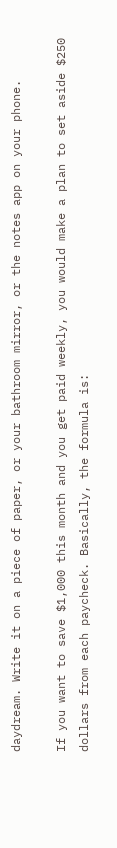daydream. Write it on a piece of paper, or your bathroom mirror, or the notes app on your phone.

If you want to save $1,000 this month and you get paid weekly, you would make a plan to set aside $250 dollars from each paycheck. Basically, the formula is: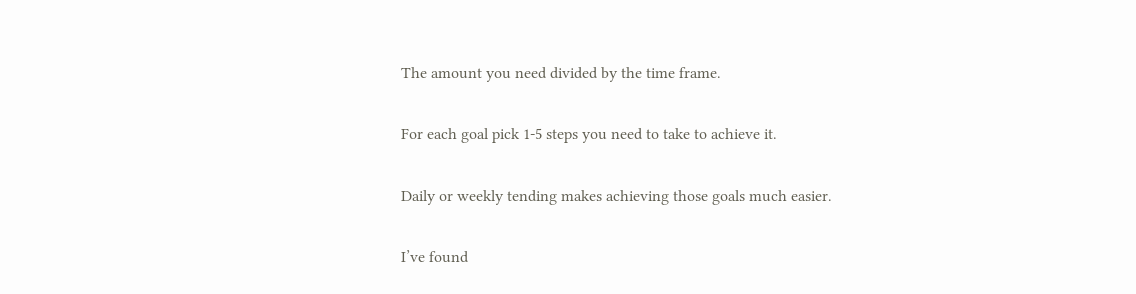The amount you need divided by the time frame.

For each goal pick 1-5 steps you need to take to achieve it.

Daily or weekly tending makes achieving those goals much easier.

I’ve found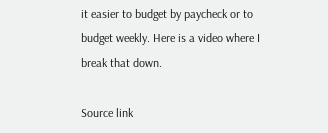it easier to budget by paycheck or to budget weekly. Here is a video where I break that down.

Source link